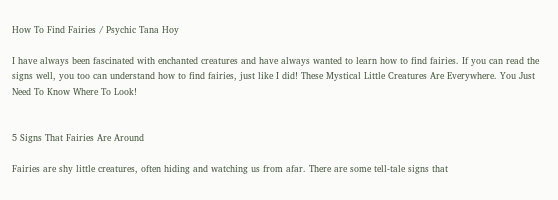How To Find Fairies / Psychic Tana Hoy

I have always been fascinated with enchanted creatures and have always wanted to learn how to find fairies. If you can read the signs well, you too can understand how to find fairies, just like I did! These Mystical Little Creatures Are Everywhere. You Just Need To Know Where To Look!


5 Signs That Fairies Are Around

Fairies are shy little creatures, often hiding and watching us from afar. There are some tell-tale signs that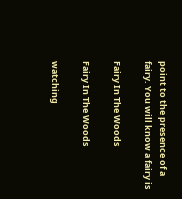point to the presence of a fairy. You will know a fairy is

Fairy In The Woods

Fairy In The Woods

watching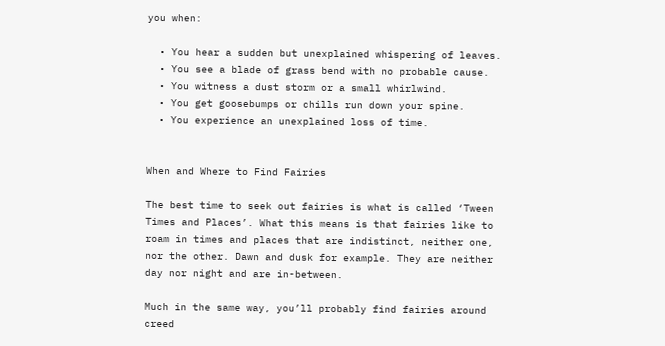you when:

  • You hear a sudden but unexplained whispering of leaves.
  • You see a blade of grass bend with no probable cause.
  • You witness a dust storm or a small whirlwind.
  • You get goosebumps or chills run down your spine.
  • You experience an unexplained loss of time.


When and Where to Find Fairies

The best time to seek out fairies is what is called ‘Tween Times and Places’. What this means is that fairies like to roam in times and places that are indistinct, neither one, nor the other. Dawn and dusk for example. They are neither day nor night and are in-between.

Much in the same way, you’ll probably find fairies around creed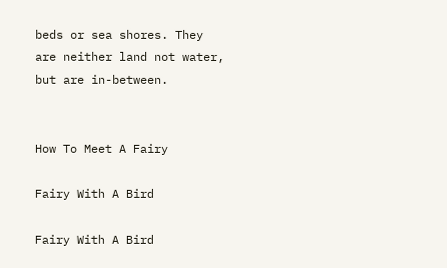beds or sea shores. They are neither land not water, but are in-between.


How To Meet A Fairy

Fairy With A Bird

Fairy With A Bird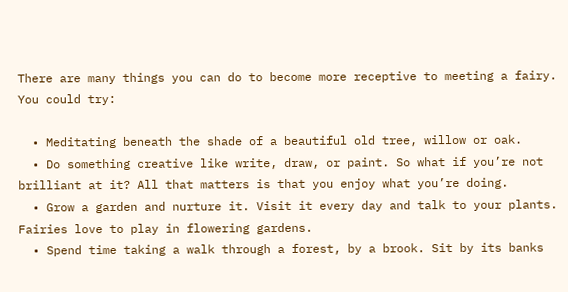There are many things you can do to become more receptive to meeting a fairy. You could try:

  • Meditating beneath the shade of a beautiful old tree, willow or oak.
  • Do something creative like write, draw, or paint. So what if you’re not brilliant at it? All that matters is that you enjoy what you’re doing.
  • Grow a garden and nurture it. Visit it every day and talk to your plants. Fairies love to play in flowering gardens.
  • Spend time taking a walk through a forest, by a brook. Sit by its banks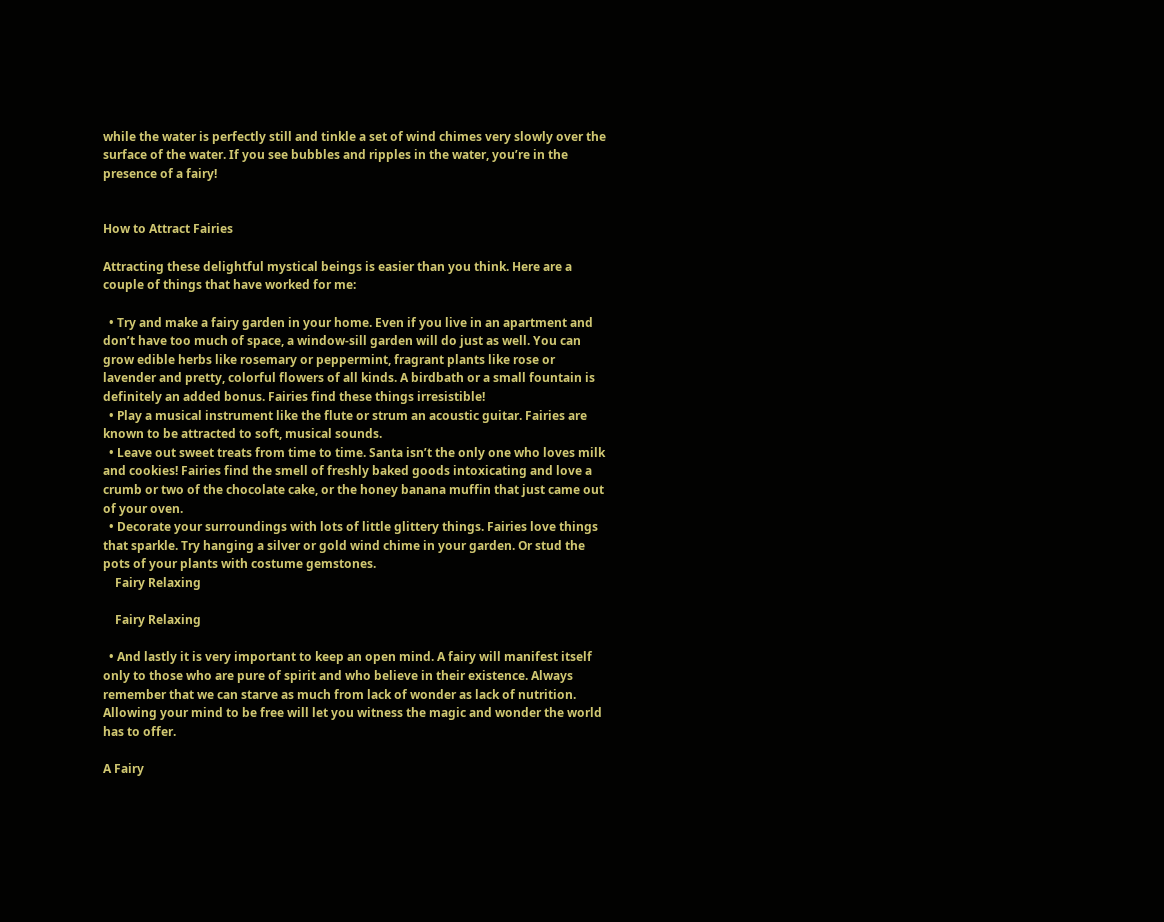while the water is perfectly still and tinkle a set of wind chimes very slowly over the surface of the water. If you see bubbles and ripples in the water, you’re in the presence of a fairy!


How to Attract Fairies

Attracting these delightful mystical beings is easier than you think. Here are a couple of things that have worked for me:

  • Try and make a fairy garden in your home. Even if you live in an apartment and don’t have too much of space, a window-sill garden will do just as well. You can grow edible herbs like rosemary or peppermint, fragrant plants like rose or lavender and pretty, colorful flowers of all kinds. A birdbath or a small fountain is definitely an added bonus. Fairies find these things irresistible!
  • Play a musical instrument like the flute or strum an acoustic guitar. Fairies are known to be attracted to soft, musical sounds.
  • Leave out sweet treats from time to time. Santa isn’t the only one who loves milk and cookies! Fairies find the smell of freshly baked goods intoxicating and love a crumb or two of the chocolate cake, or the honey banana muffin that just came out of your oven.
  • Decorate your surroundings with lots of little glittery things. Fairies love things that sparkle. Try hanging a silver or gold wind chime in your garden. Or stud the pots of your plants with costume gemstones.
    Fairy Relaxing

    Fairy Relaxing

  • And lastly it is very important to keep an open mind. A fairy will manifest itself only to those who are pure of spirit and who believe in their existence. Always remember that we can starve as much from lack of wonder as lack of nutrition. Allowing your mind to be free will let you witness the magic and wonder the world has to offer.

A Fairy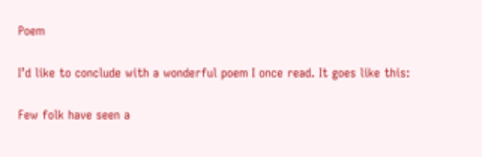Poem

I’d like to conclude with a wonderful poem I once read. It goes like this:

Few folk have seen a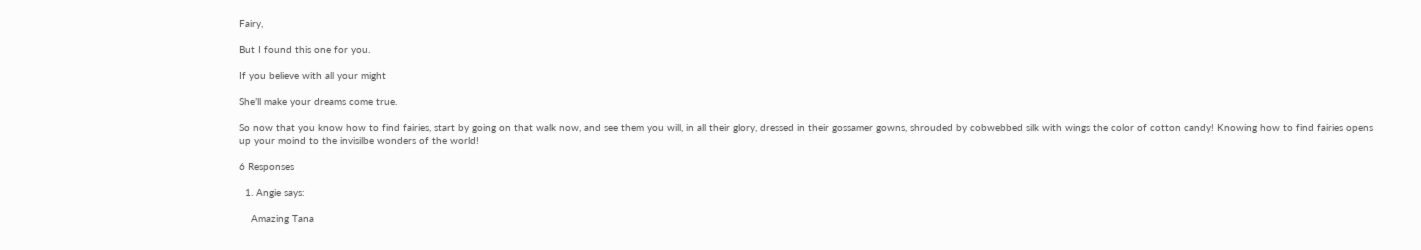Fairy,

But I found this one for you.

If you believe with all your might

She’ll make your dreams come true.

So now that you know how to find fairies, start by going on that walk now, and see them you will, in all their glory, dressed in their gossamer gowns, shrouded by cobwebbed silk with wings the color of cotton candy! Knowing how to find fairies opens up your moind to the invisilbe wonders of the world!

6 Responses

  1. Angie says:

    Amazing Tana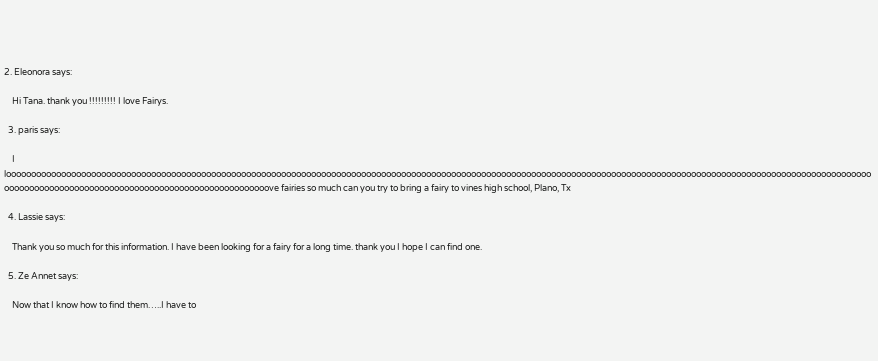2. Eleonora says:

    Hi Tana. thank you !!!!!!!!! I love Fairys.

  3. paris says:

    I loooooooooooooooooooooooooooooooooooooooooooooooooooooooooooooooooooooooooooooooooooooooooooooooooooooooooooooooooooooooooooooooooooooooooooooooooooooooooooooooooooooooooooooooooooooooooooooooooooooooooooooooooooooooooooooooooove fairies so much can you try to bring a fairy to vines high school, Plano, Tx

  4. Lassie says:

    Thank you so much for this information. I have been looking for a fairy for a long time. thank you I hope I can find one.

  5. Ze Annet says:

    Now that I know how to find them…..I have to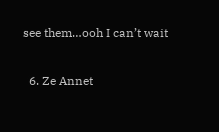see them…ooh I can’t wait

  6. Ze Annet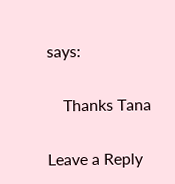says:

    Thanks Tana

Leave a Reply